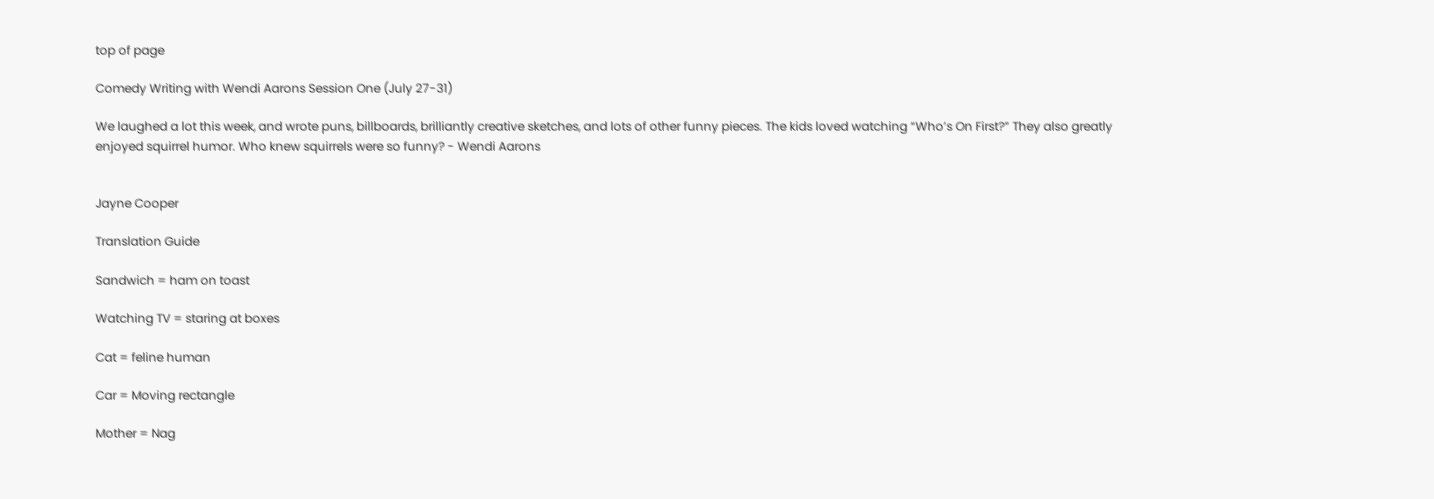top of page

Comedy Writing with Wendi Aarons Session One (July 27-31)

We laughed a lot this week, and wrote puns, billboards, brilliantly creative sketches, and lots of other funny pieces. The kids loved watching “Who’s On First?” They also greatly enjoyed squirrel humor. Who knew squirrels were so funny? - Wendi Aarons


Jayne Cooper

Translation Guide

Sandwich = ham on toast

Watching TV = staring at boxes

Cat = feline human

Car = Moving rectangle

Mother = Nag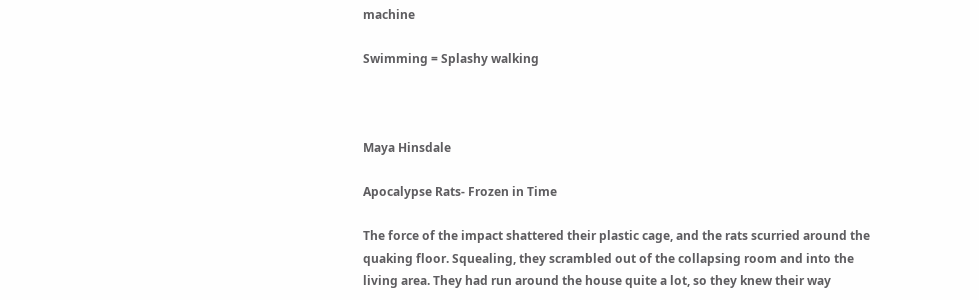machine

Swimming = Splashy walking



Maya Hinsdale

Apocalypse Rats- Frozen in Time

The force of the impact shattered their plastic cage, and the rats scurried around the quaking floor. Squealing, they scrambled out of the collapsing room and into the living area. They had run around the house quite a lot, so they knew their way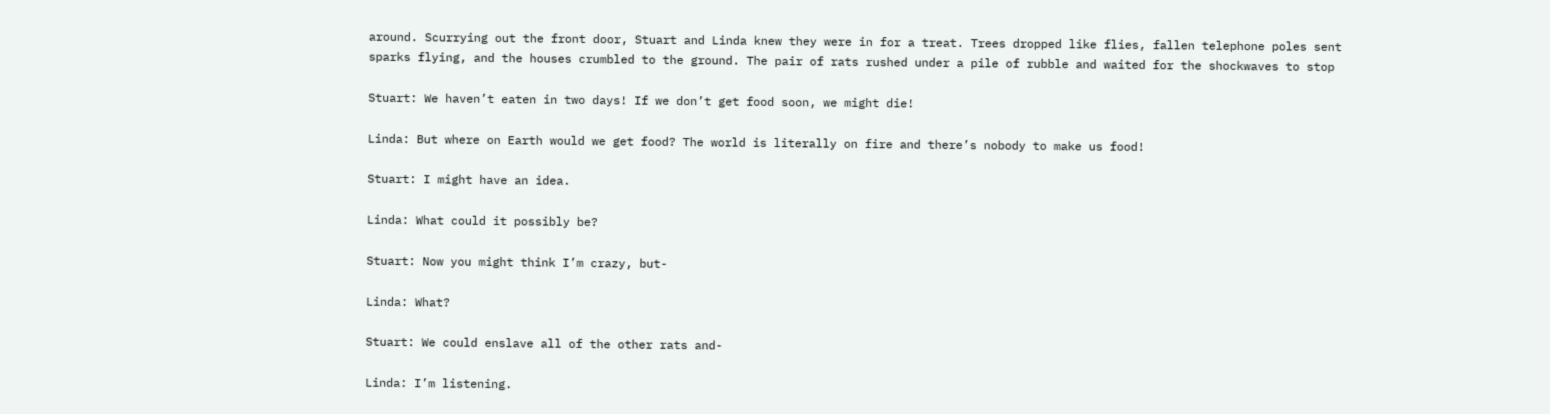around. Scurrying out the front door, Stuart and Linda knew they were in for a treat. Trees dropped like flies, fallen telephone poles sent sparks flying, and the houses crumbled to the ground. The pair of rats rushed under a pile of rubble and waited for the shockwaves to stop

Stuart: We haven’t eaten in two days! If we don’t get food soon, we might die!

Linda: But where on Earth would we get food? The world is literally on fire and there’s nobody to make us food!

Stuart: I might have an idea.

Linda: What could it possibly be?

Stuart: Now you might think I’m crazy, but-

Linda: What?

Stuart: We could enslave all of the other rats and-

Linda: I’m listening.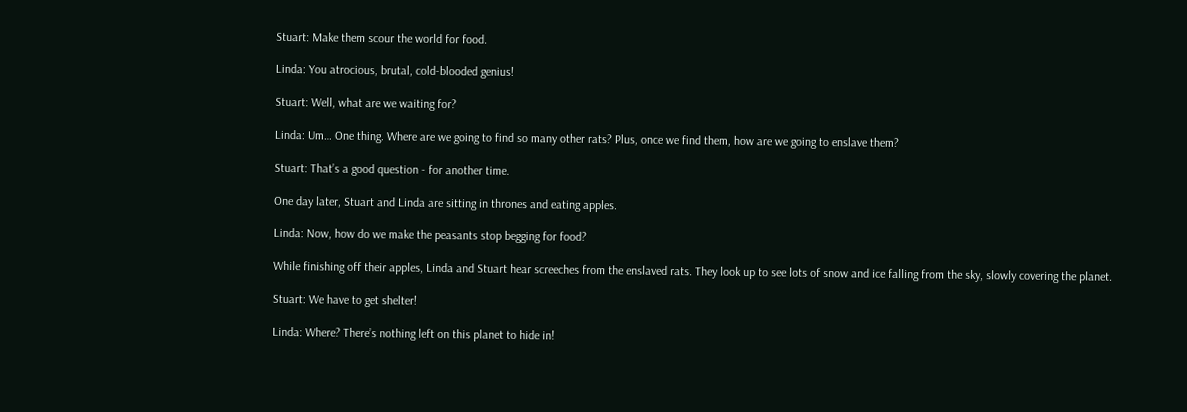Stuart: Make them scour the world for food.

Linda: You atrocious, brutal, cold-blooded genius!

Stuart: Well, what are we waiting for?

Linda: Um… One thing. Where are we going to find so many other rats? Plus, once we find them, how are we going to enslave them?

Stuart: That’s a good question - for another time.

One day later, Stuart and Linda are sitting in thrones and eating apples.

Linda: Now, how do we make the peasants stop begging for food?

While finishing off their apples, Linda and Stuart hear screeches from the enslaved rats. They look up to see lots of snow and ice falling from the sky, slowly covering the planet.

Stuart: We have to get shelter!

Linda: Where? There’s nothing left on this planet to hide in!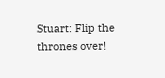Stuart: Flip the thrones over!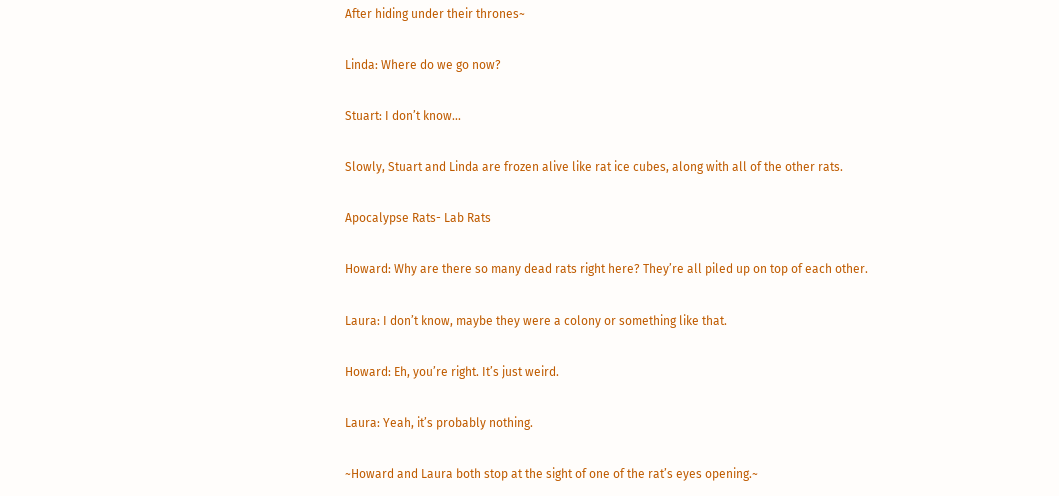After hiding under their thrones~

Linda: Where do we go now?

Stuart: I don’t know...

Slowly, Stuart and Linda are frozen alive like rat ice cubes, along with all of the other rats.

Apocalypse Rats- Lab Rats

Howard: Why are there so many dead rats right here? They’re all piled up on top of each other.

Laura: I don’t know, maybe they were a colony or something like that.

Howard: Eh, you’re right. It’s just weird.

Laura: Yeah, it’s probably nothing.

~Howard and Laura both stop at the sight of one of the rat’s eyes opening.~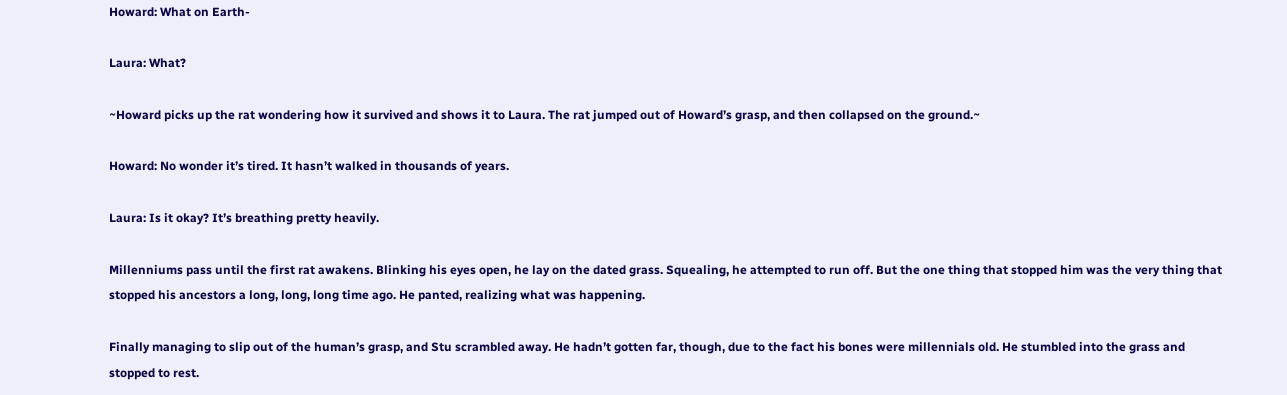Howard: What on Earth-

Laura: What?

~Howard picks up the rat wondering how it survived and shows it to Laura. The rat jumped out of Howard’s grasp, and then collapsed on the ground.~

Howard: No wonder it’s tired. It hasn’t walked in thousands of years.

Laura: Is it okay? It’s breathing pretty heavily.

Millenniums pass until the first rat awakens. Blinking his eyes open, he lay on the dated grass. Squealing, he attempted to run off. But the one thing that stopped him was the very thing that stopped his ancestors a long, long, long time ago. He panted, realizing what was happening.

Finally managing to slip out of the human’s grasp, and Stu scrambled away. He hadn’t gotten far, though, due to the fact his bones were millennials old. He stumbled into the grass and stopped to rest.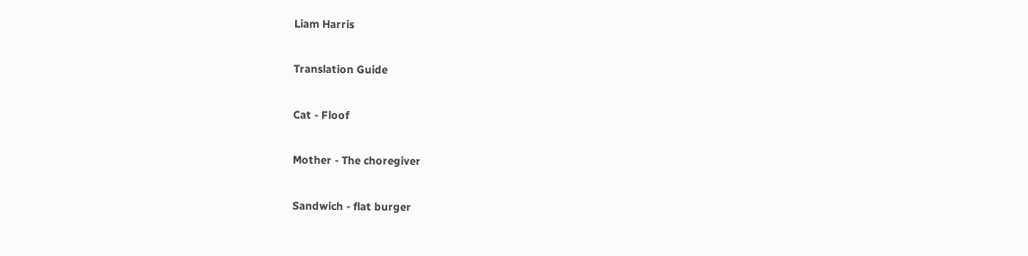Liam Harris

Translation Guide

Cat - Floof

Mother - The choregiver

Sandwich - flat burger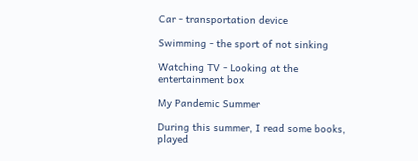Car - transportation device

Swimming - the sport of not sinking

Watching TV - Looking at the entertainment box

My Pandemic Summer

During this summer, I read some books, played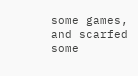some games, and scarfed some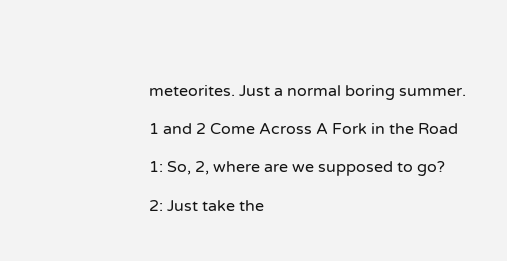meteorites. Just a normal boring summer.

1 and 2 Come Across A Fork in the Road

1: So, 2, where are we supposed to go?

2: Just take the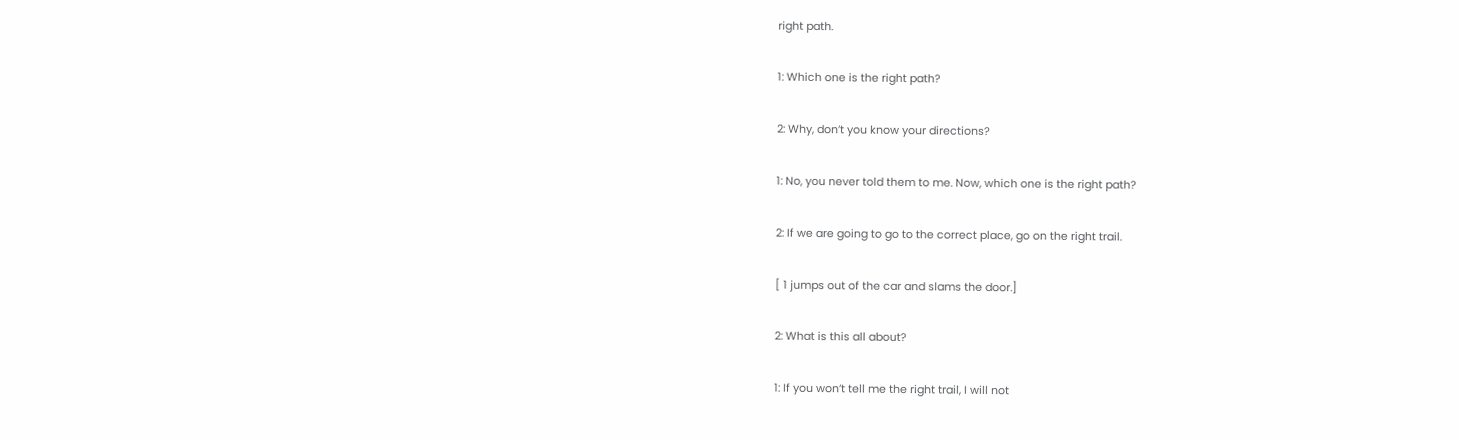right path.

1: Which one is the right path?

2: Why, don’t you know your directions?

1: No, you never told them to me. Now, which one is the right path?

2: If we are going to go to the correct place, go on the right trail.

[ 1 jumps out of the car and slams the door.]

2: What is this all about?

1: If you won’t tell me the right trail, I will not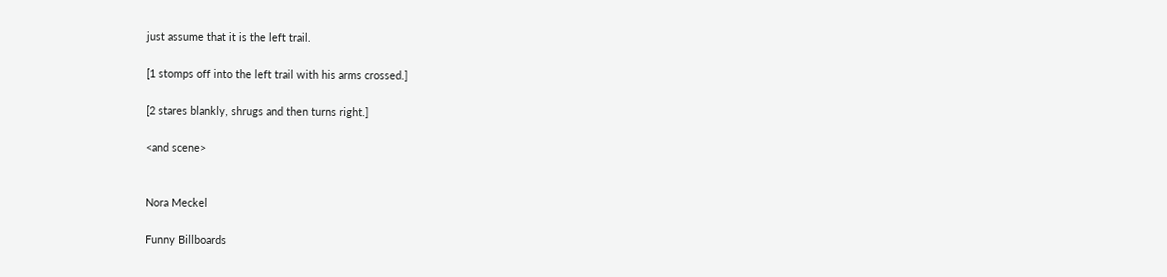just assume that it is the left trail.

[1 stomps off into the left trail with his arms crossed.]

[2 stares blankly, shrugs and then turns right.]

<and scene>


Nora Meckel

Funny Billboards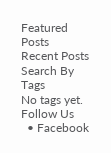Featured Posts
Recent Posts
Search By Tags
No tags yet.
Follow Us
  • Facebook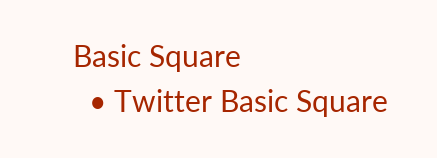Basic Square
  • Twitter Basic Square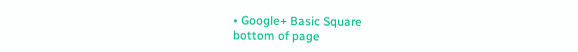• Google+ Basic Square
bottom of page